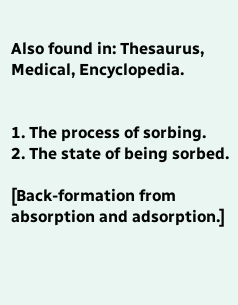Also found in: Thesaurus, Medical, Encyclopedia.


1. The process of sorbing.
2. The state of being sorbed.

[Back-formation from absorption and adsorption.]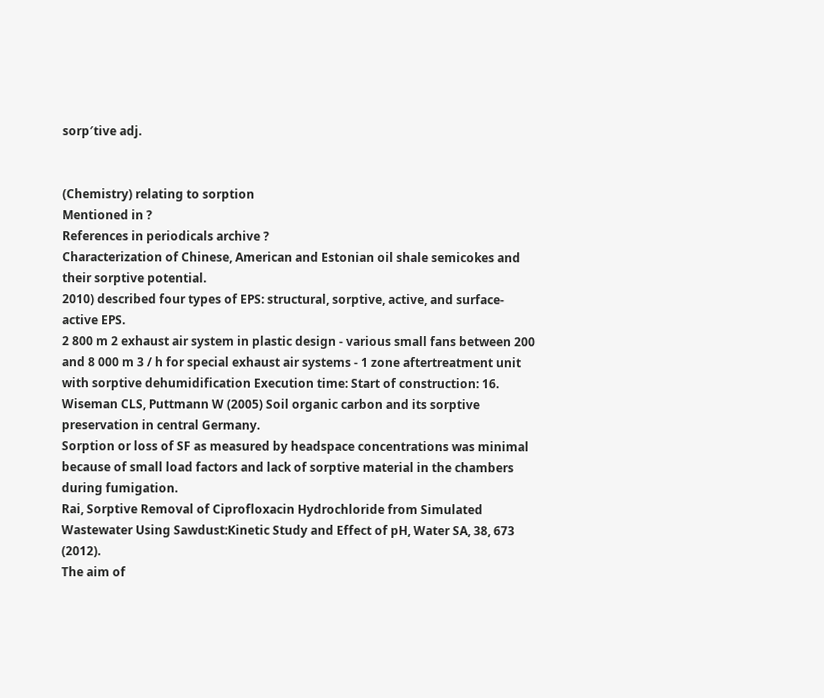sorp′tive adj.


(Chemistry) relating to sorption
Mentioned in ?
References in periodicals archive ?
Characterization of Chinese, American and Estonian oil shale semicokes and their sorptive potential.
2010) described four types of EPS: structural, sorptive, active, and surface-active EPS.
2 800 m 2 exhaust air system in plastic design - various small fans between 200 and 8 000 m 3 / h for special exhaust air systems - 1 zone aftertreatment unit with sorptive dehumidification Execution time: Start of construction: 16.
Wiseman CLS, Puttmann W (2005) Soil organic carbon and its sorptive preservation in central Germany.
Sorption or loss of SF as measured by headspace concentrations was minimal because of small load factors and lack of sorptive material in the chambers during fumigation.
Rai, Sorptive Removal of Ciprofloxacin Hydrochloride from Simulated Wastewater Using Sawdust:Kinetic Study and Effect of pH, Water SA, 38, 673 (2012).
The aim of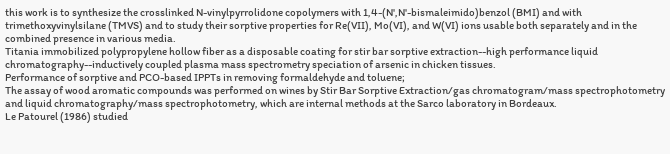this work is to synthesize the crosslinked N-vinylpyrrolidone copolymers with 1,4-(N',N'-bismaleimido)benzol (BMI) and with trimethoxyvinylsilane (TMVS) and to study their sorptive properties for Re(VII), Mo(VI), and W(VI) ions usable both separately and in the combined presence in various media.
Titania immobilized polypropylene hollow fiber as a disposable coating for stir bar sorptive extraction--high performance liquid chromatography--inductively coupled plasma mass spectrometry speciation of arsenic in chicken tissues.
Performance of sorptive and PCO-based IPPTs in removing formaldehyde and toluene;
The assay of wood aromatic compounds was performed on wines by Stir Bar Sorptive Extraction/gas chromatogram/mass spectrophotometry and liquid chromatography/mass spectrophotometry, which are internal methods at the Sarco laboratory in Bordeaux.
Le Patourel (1986) studied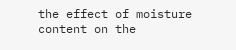the effect of moisture content on the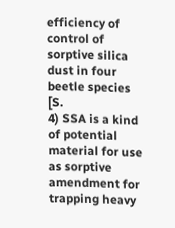efficiency of control of sorptive silica dust in four beetle species [S.
4) SSA is a kind of potential material for use as sorptive amendment for trapping heavy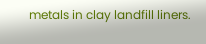metals in clay landfill liners.